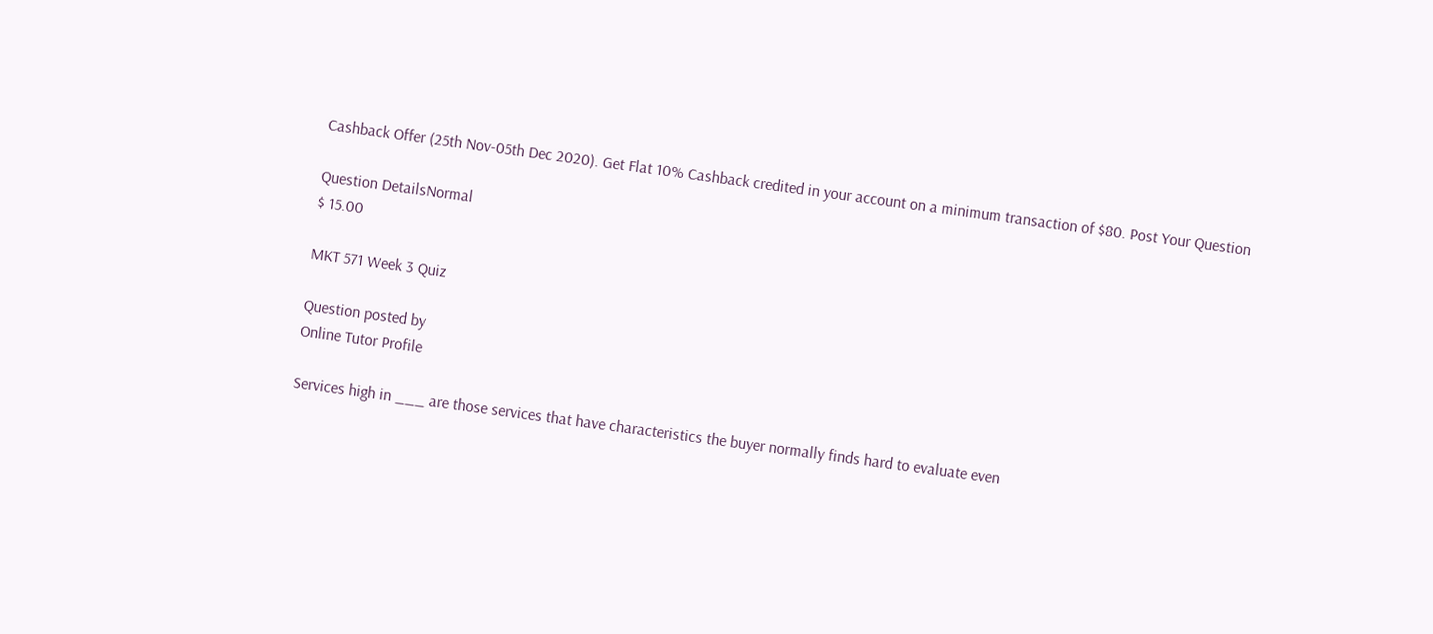Cashback Offer (25th Nov-05th Dec 2020). Get Flat 10% Cashback credited in your account on a minimum transaction of $80. Post Your Question

Question DetailsNormal
$ 15.00

MKT 571 Week 3 Quiz

Question posted by
Online Tutor Profile

Services high in ___ are those services that have characteristics the buyer normally finds hard to evaluate even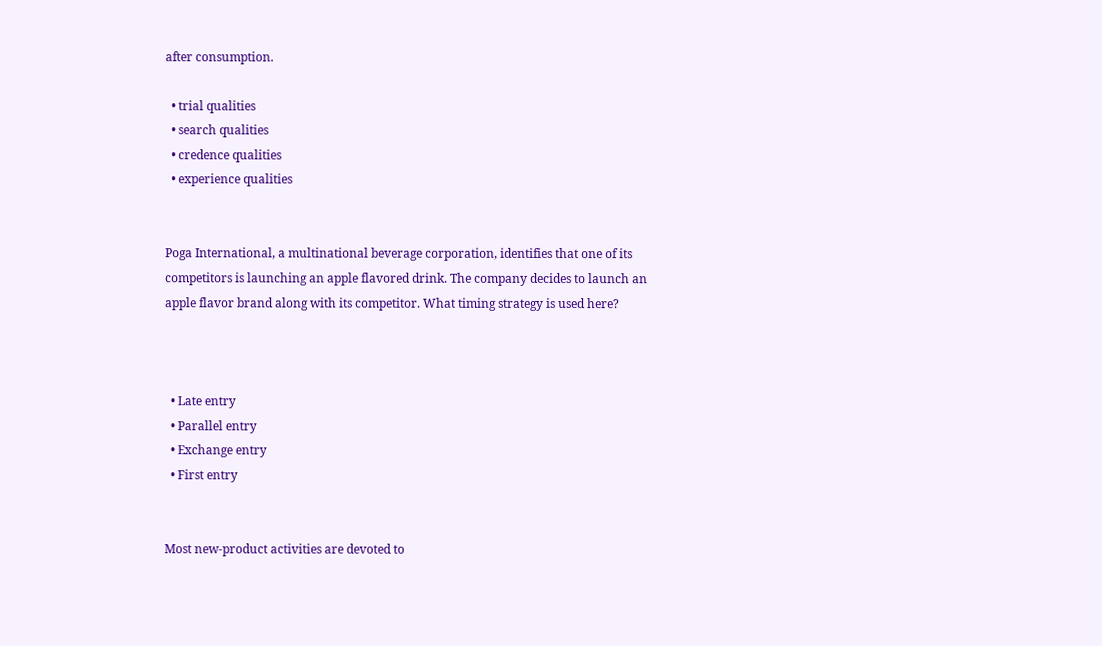after consumption.

  • trial qualities
  • search qualities
  • credence qualities
  • experience qualities


Poga International, a multinational beverage corporation, identifies that one of its competitors is launching an apple flavored drink. The company decides to launch an apple flavor brand along with its competitor. What timing strategy is used here?



  • Late entry
  • Parallel entry
  • Exchange entry
  • First entry


Most new-product activities are devoted to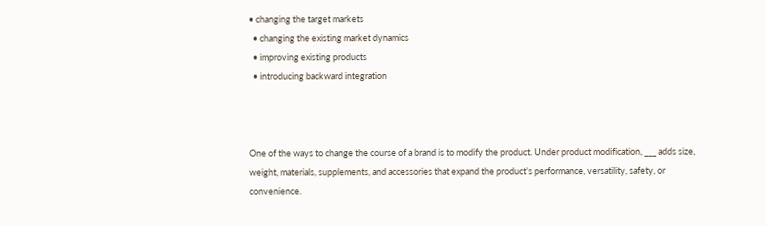• changing the target markets
  • changing the existing market dynamics
  • improving existing products
  • introducing backward integration



One of the ways to change the course of a brand is to modify the product. Under product modification, ___ adds size, weight, materials, supplements, and accessories that expand the product’s performance, versatility, safety, or convenience.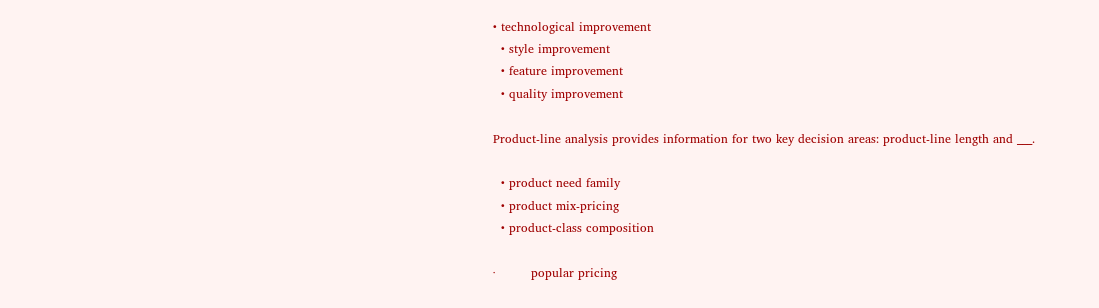• technological improvement
  • style improvement
  • feature improvement
  • quality improvement

Product-line analysis provides information for two key decision areas: product-line length and ___.

  • product need family
  • product mix-pricing
  • product-class composition

·         popular pricing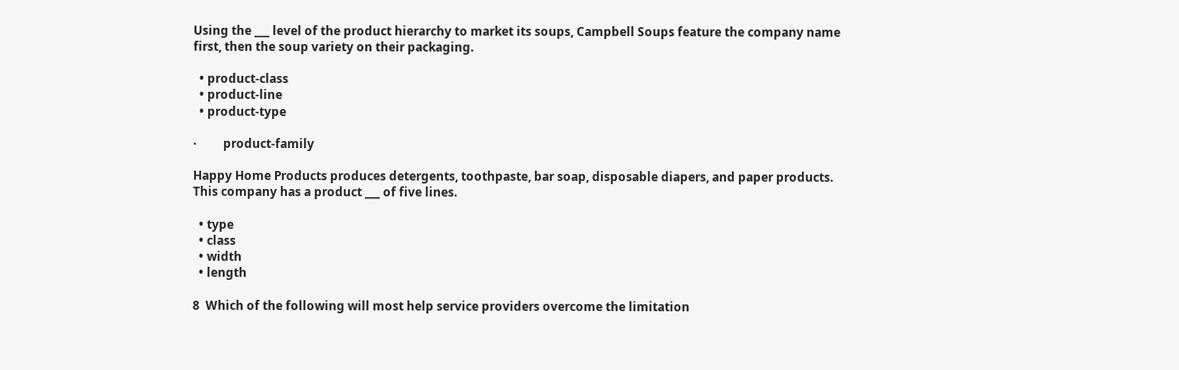Using the ___ level of the product hierarchy to market its soups, Campbell Soups feature the company name first, then the soup variety on their packaging.

  • product-class
  • product-line
  • product-type

·         product-family

Happy Home Products produces detergents, toothpaste, bar soap, disposable diapers, and paper products. This company has a product ___ of five lines.

  • type
  • class
  • width
  • length

8  Which of the following will most help service providers overcome the limitation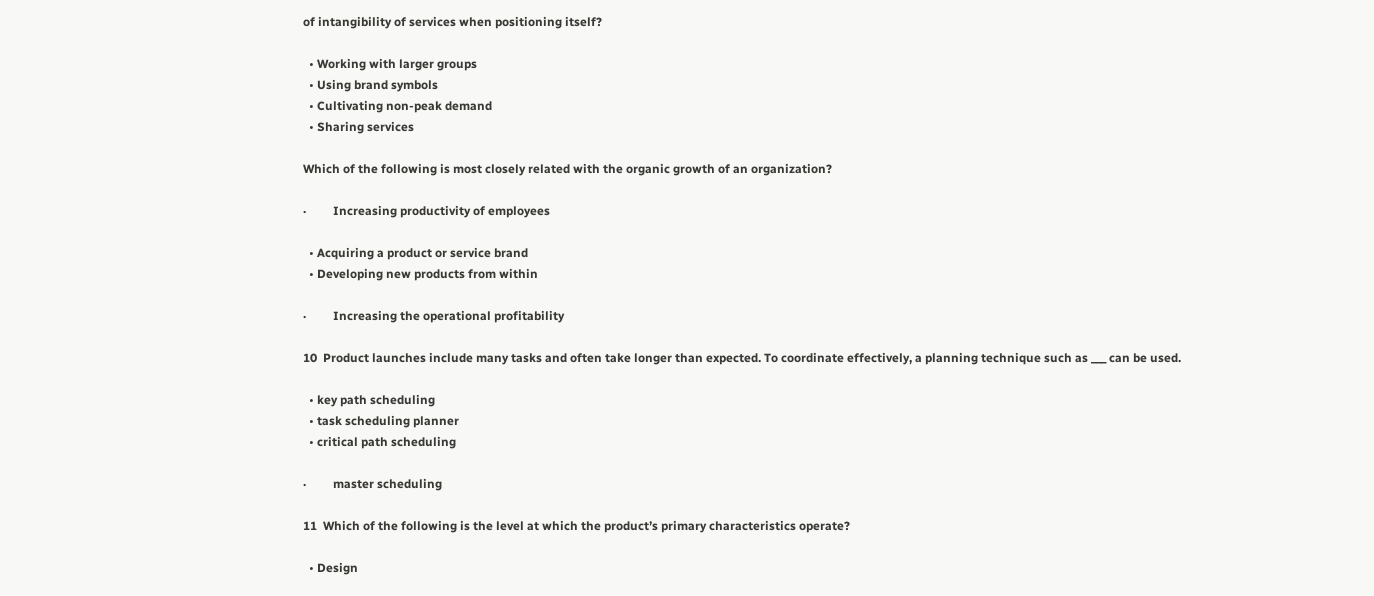of intangibility of services when positioning itself?

  • Working with larger groups
  • Using brand symbols
  • Cultivating non-peak demand
  • Sharing services

Which of the following is most closely related with the organic growth of an organization?

·         Increasing productivity of employees

  • Acquiring a product or service brand
  • Developing new products from within

·         Increasing the operational profitability

10  Product launches include many tasks and often take longer than expected. To coordinate effectively, a planning technique such as ___ can be used.

  • key path scheduling
  • task scheduling planner
  • critical path scheduling

·         master scheduling

11  Which of the following is the level at which the product’s primary characteristics operate?

  • Design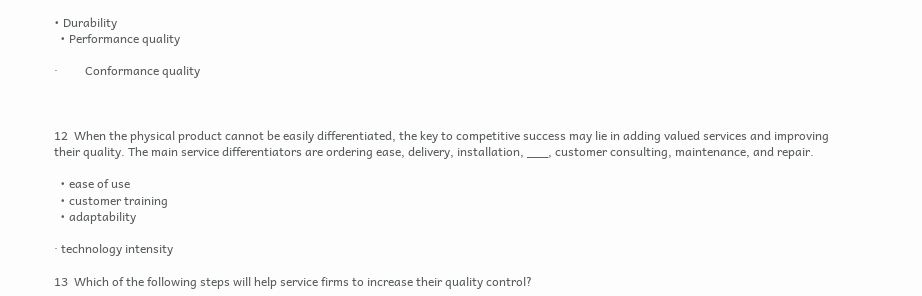• Durability
  • Performance quality

·         Conformance quality



12  When the physical product cannot be easily differentiated, the key to competitive success may lie in adding valued services and improving their quality. The main service differentiators are ordering ease, delivery, installation, ___, customer consulting, maintenance, and repair.

  • ease of use
  • customer training
  • adaptability

· technology intensity

13  Which of the following steps will help service firms to increase their quality control?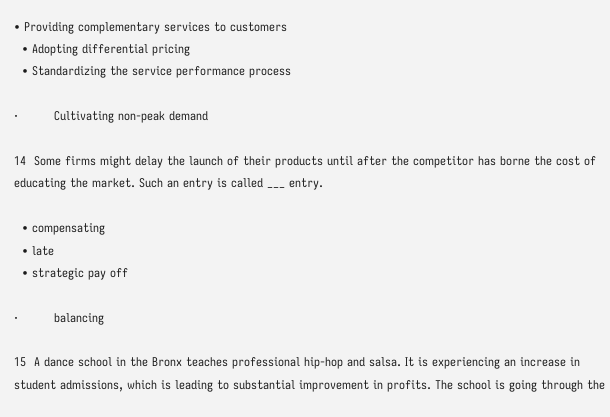• Providing complementary services to customers
  • Adopting differential pricing
  • Standardizing the service performance process

·         Cultivating non-peak demand

14  Some firms might delay the launch of their products until after the competitor has borne the cost of educating the market. Such an entry is called ___ entry.

  • compensating
  • late
  • strategic pay off

·         balancing

15  A dance school in the Bronx teaches professional hip-hop and salsa. It is experiencing an increase in student admissions, which is leading to substantial improvement in profits. The school is going through the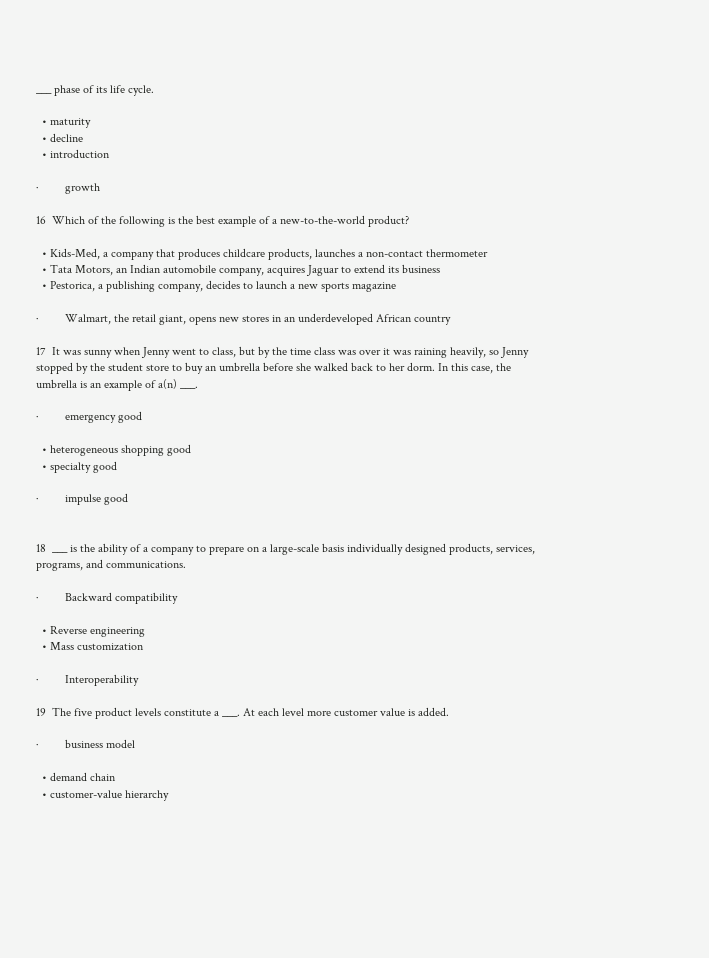___ phase of its life cycle.

  • maturity
  • decline
  • introduction

·         growth

16  Which of the following is the best example of a new-to-the-world product?

  • Kids-Med, a company that produces childcare products, launches a non-contact thermometer
  • Tata Motors, an Indian automobile company, acquires Jaguar to extend its business
  • Pestorica, a publishing company, decides to launch a new sports magazine

·         Walmart, the retail giant, opens new stores in an underdeveloped African country

17  It was sunny when Jenny went to class, but by the time class was over it was raining heavily, so Jenny stopped by the student store to buy an umbrella before she walked back to her dorm. In this case, the umbrella is an example of a(n) ___.

·         emergency good

  • heterogeneous shopping good
  • specialty good

·         impulse good


18  ___ is the ability of a company to prepare on a large-scale basis individually designed products, services, programs, and communications.

·         Backward compatibility

  • Reverse engineering
  • Mass customization

·         Interoperability

19  The five product levels constitute a ___. At each level more customer value is added.

·         business model

  • demand chain
  • customer-value hierarchy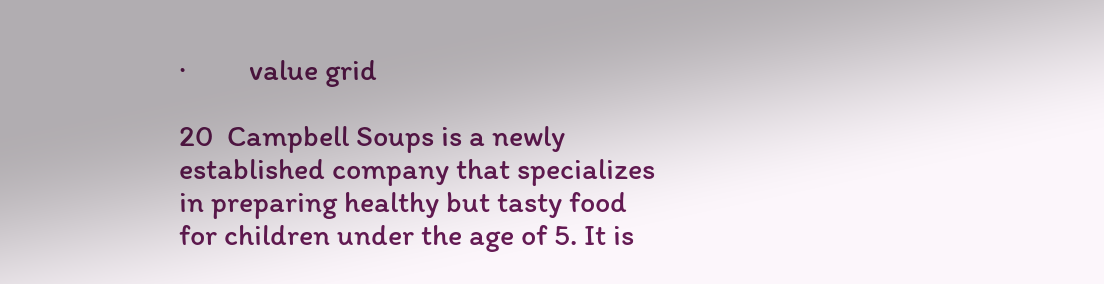·         value grid

20  Campbell Soups is a newly established company that specializes in preparing healthy but tasty food for children under the age of 5. It is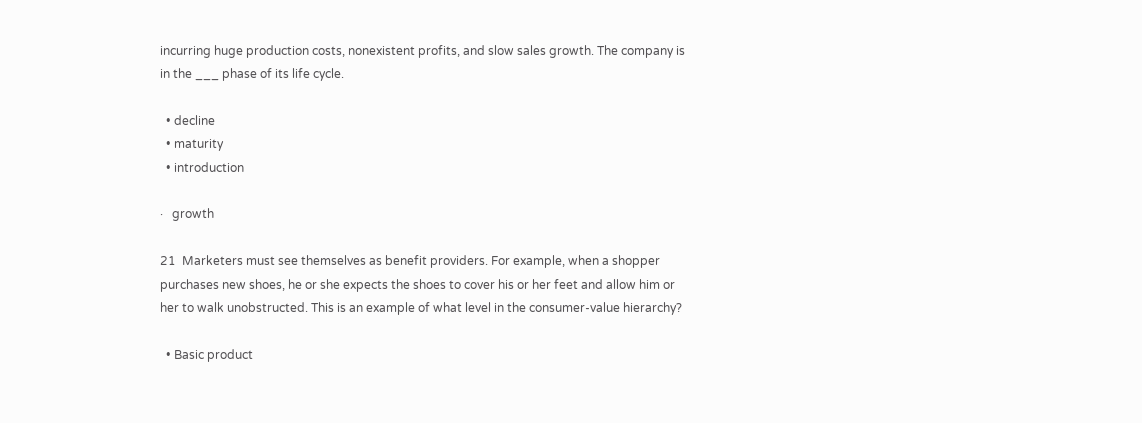incurring huge production costs, nonexistent profits, and slow sales growth. The company is in the ___ phase of its life cycle.

  • decline
  • maturity
  • introduction

·   growth

21  Marketers must see themselves as benefit providers. For example, when a shopper purchases new shoes, he or she expects the shoes to cover his or her feet and allow him or her to walk unobstructed. This is an example of what level in the consumer-value hierarchy?

  • Basic product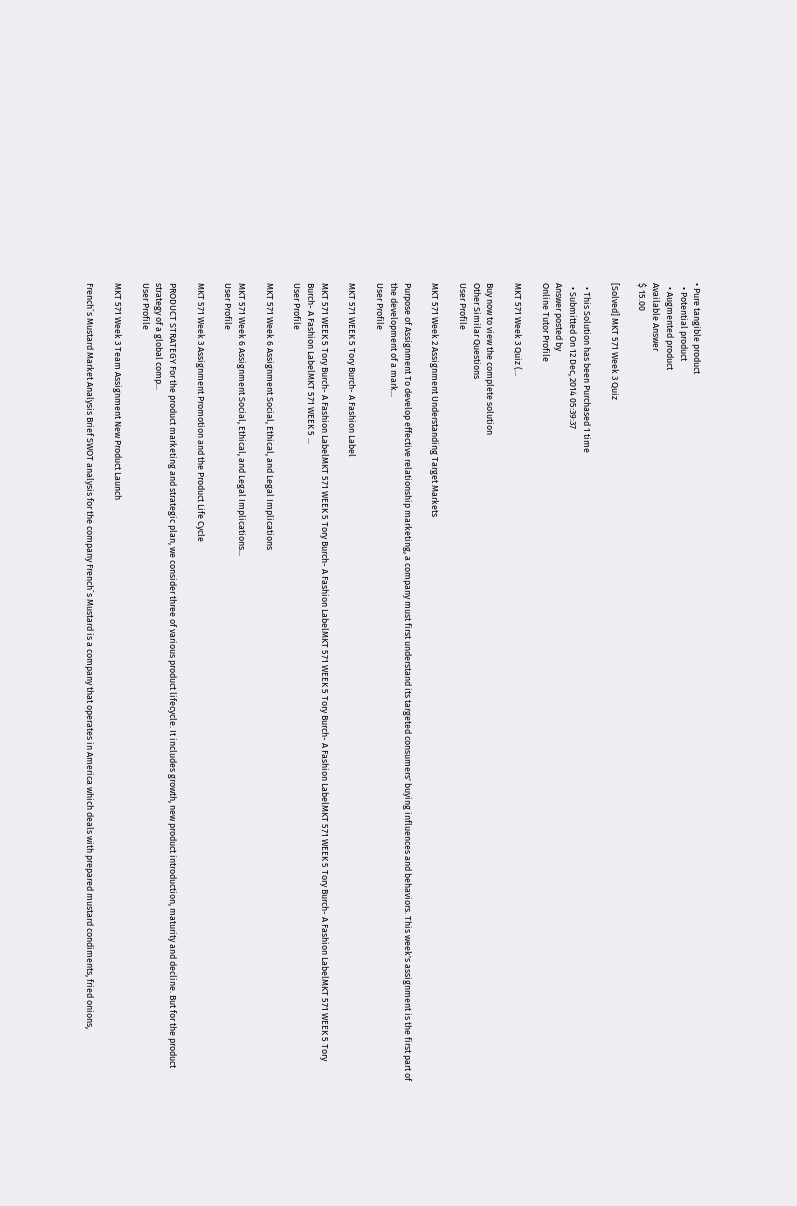• Pure tangible product
  • Potential product
  • Augmented product
Available Answer
$ 15.00

[Solved] MKT 571 Week 3 Quiz

  • This Solution has been Purchased 1 time
  • Submitted On 12 Dec, 2014 05:39:37
Answer posted by
Online Tutor Profile

MKT 571 Week 3 Quiz (...

Buy now to view the complete solution
Other Similar Questions
User Profile

MKT 571 Week 2 Assignment Understanding Target Markets

Purpose of Assignment To develop effective relationship marketing, a company must first understand its targeted consumers' buying influences and behaviors. This week's assignment is the first part of the development of a mark...
User Profile

MKT 571 WEEK 5 Tory Burch- A Fashion Label

MKT 571 WEEK 5 Tory Burch- A Fashion LabelMKT 571 WEEK 5 Tory Burch- A Fashion LabelMKT 571 WEEK 5 Tory Burch- A Fashion LabelMKT 571 WEEK 5 Tory Burch- A Fashion LabelMKT 571 WEEK 5 Tory Burch- A Fashion LabelMKT 571 WEEK 5 ...
User Profile

MKT 571 Week 6 Assignment Social, Ethical, and Legal Implications

MKT 571 Week 6 Assignment Social, Ethical, and Legal Implications...
User Profile

MKT 571 Week 3 Assignment Promotion and the Product Life Cycle

PRODUCT STRATEGY For the product marketing and strategic plan, we consider three of various product lifecycle. It includes growth, new product introduction, maturity and decline. But for the product strategy of a global comp...
User Profile

MKT 571 Week 3 Team Assignment New Product Launch

French`s Mustard Market Analysis Brief SWOT analysis for the company French`s Mustard is a company that operates in America which deals with prepared mustard condiments, fried onions,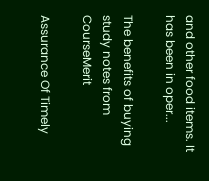and other food items. It has been in oper...

The benefits of buying study notes from CourseMerit

Assurance Of Timely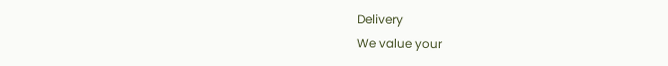Delivery
We value your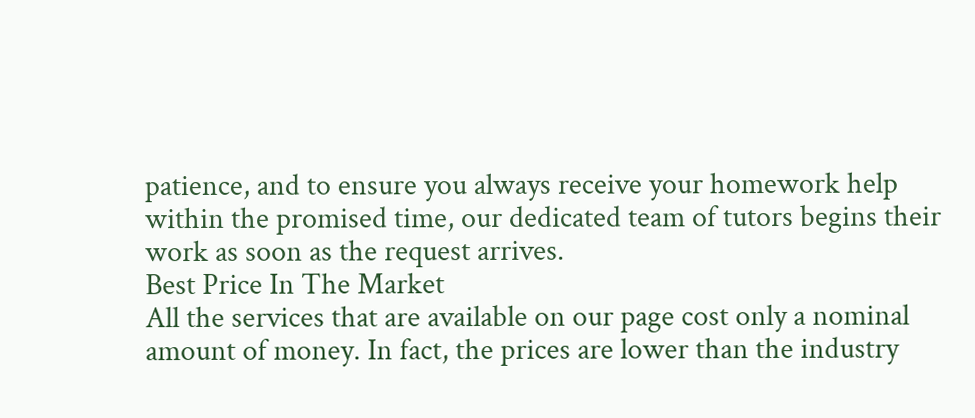patience, and to ensure you always receive your homework help within the promised time, our dedicated team of tutors begins their work as soon as the request arrives.
Best Price In The Market
All the services that are available on our page cost only a nominal amount of money. In fact, the prices are lower than the industry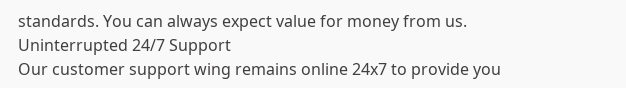standards. You can always expect value for money from us.
Uninterrupted 24/7 Support
Our customer support wing remains online 24x7 to provide you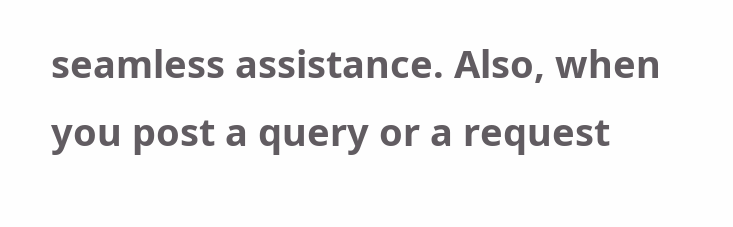seamless assistance. Also, when you post a query or a request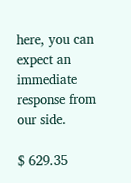here, you can expect an immediate response from our side.

$ 629.35